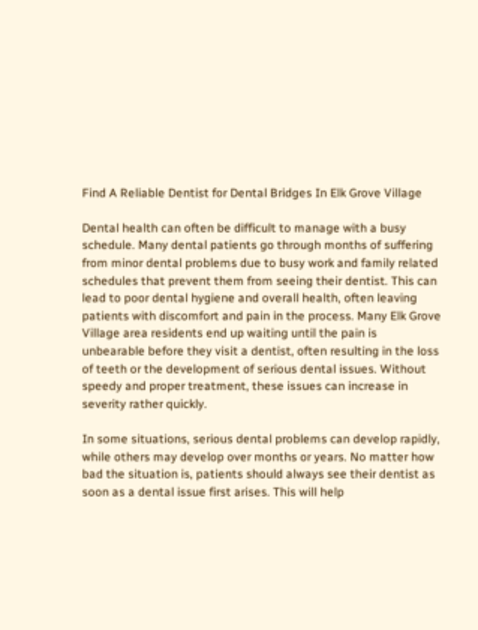Find A Reliable Dentist for Dental Bridges In Elk Grove Village

Dental health can often be difficult to manage with a busy schedule. Many dental patients go through months of suffering from minor dental problems due to busy work and family related schedules that prevent them from seeing their dentist. This can lead to poor dental hygiene and overall health, often leaving patients with discomfort and pain in the process. Many Elk Grove Village area residents end up waiting until the pain is unbearable before they visit a dentist, often resulting in the loss of teeth or the development of serious dental issues. Without speedy and proper treatment, these issues can increase in severity rather quickly.

In some situations, serious dental problems can develop rapidly, while others may develop over months or years. No matter how bad the situation is, patients should always see their dentist as soon as a dental issue first arises. This will help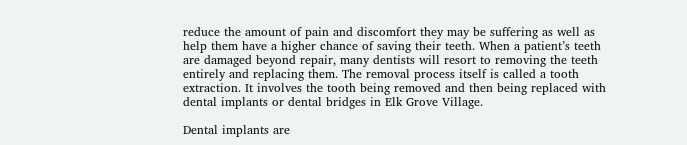reduce the amount of pain and discomfort they may be suffering as well as help them have a higher chance of saving their teeth. When a patient’s teeth are damaged beyond repair, many dentists will resort to removing the teeth entirely and replacing them. The removal process itself is called a tooth extraction. It involves the tooth being removed and then being replaced with dental implants or dental bridges in Elk Grove Village.

Dental implants are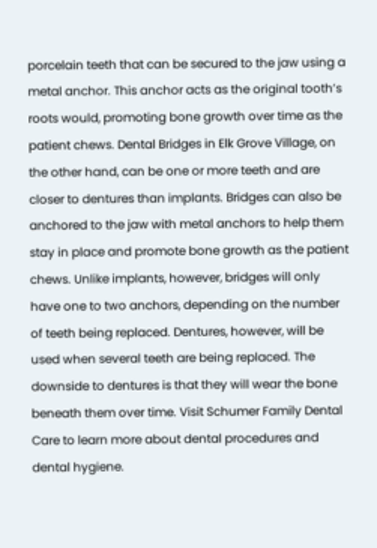porcelain teeth that can be secured to the jaw using a metal anchor. This anchor acts as the original tooth’s roots would, promoting bone growth over time as the patient chews. Dental Bridges in Elk Grove Village, on the other hand, can be one or more teeth and are closer to dentures than implants. Bridges can also be anchored to the jaw with metal anchors to help them stay in place and promote bone growth as the patient chews. Unlike implants, however, bridges will only have one to two anchors, depending on the number of teeth being replaced. Dentures, however, will be used when several teeth are being replaced. The downside to dentures is that they will wear the bone beneath them over time. Visit Schumer Family Dental Care to learn more about dental procedures and dental hygiene.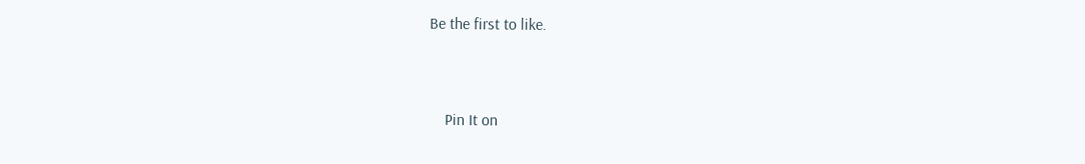Be the first to like.


    Pin It on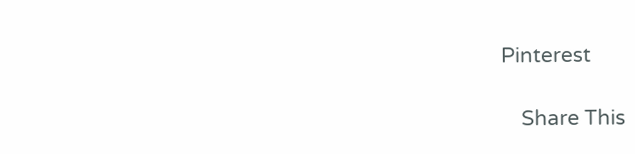Pinterest

    Share This